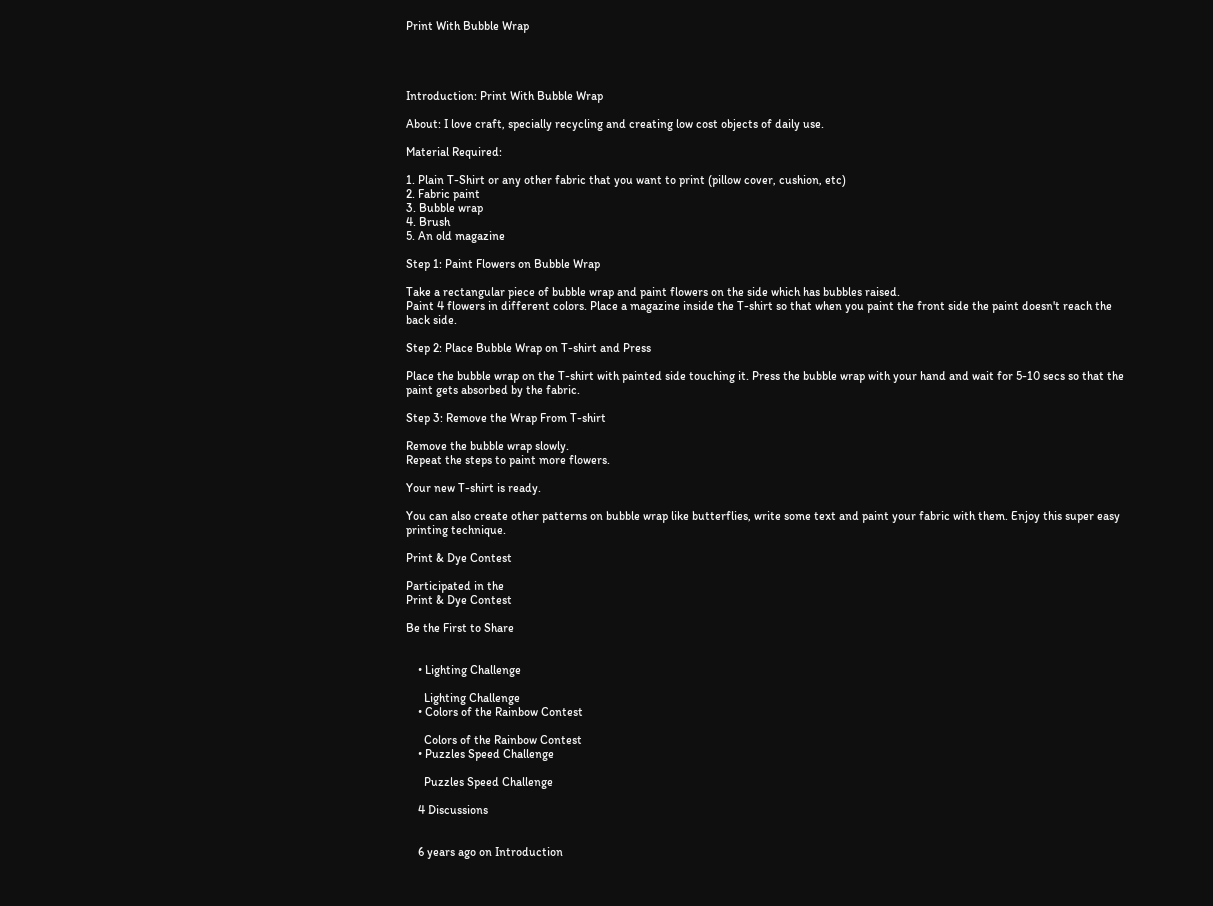Print With Bubble Wrap




Introduction: Print With Bubble Wrap

About: I love craft, specially recycling and creating low cost objects of daily use.

Material Required:

1. Plain T-Shirt or any other fabric that you want to print (pillow cover, cushion, etc)
2. Fabric paint
3. Bubble wrap
4. Brush
5. An old magazine

Step 1: Paint Flowers on Bubble Wrap

Take a rectangular piece of bubble wrap and paint flowers on the side which has bubbles raised.
Paint 4 flowers in different colors. Place a magazine inside the T-shirt so that when you paint the front side the paint doesn't reach the back side.

Step 2: Place Bubble Wrap on T-shirt and Press

Place the bubble wrap on the T-shirt with painted side touching it. Press the bubble wrap with your hand and wait for 5-10 secs so that the paint gets absorbed by the fabric.

Step 3: Remove the Wrap From T-shirt

Remove the bubble wrap slowly.
Repeat the steps to paint more flowers.

Your new T-shirt is ready.

You can also create other patterns on bubble wrap like butterflies, write some text and paint your fabric with them. Enjoy this super easy printing technique.

Print & Dye Contest

Participated in the
Print & Dye Contest

Be the First to Share


    • Lighting Challenge

      Lighting Challenge
    • Colors of the Rainbow Contest

      Colors of the Rainbow Contest
    • Puzzles Speed Challenge

      Puzzles Speed Challenge

    4 Discussions


    6 years ago on Introduction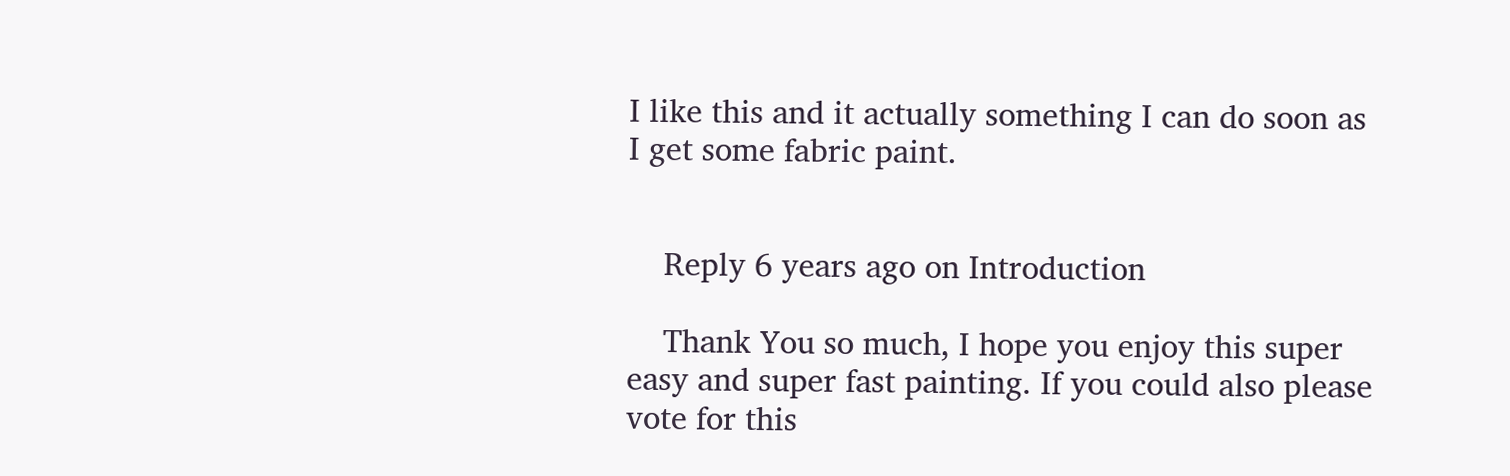I like this and it actually something I can do soon as I get some fabric paint.


    Reply 6 years ago on Introduction

    Thank You so much, I hope you enjoy this super easy and super fast painting. If you could also please vote for this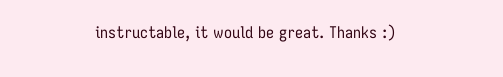instructable, it would be great. Thanks :)